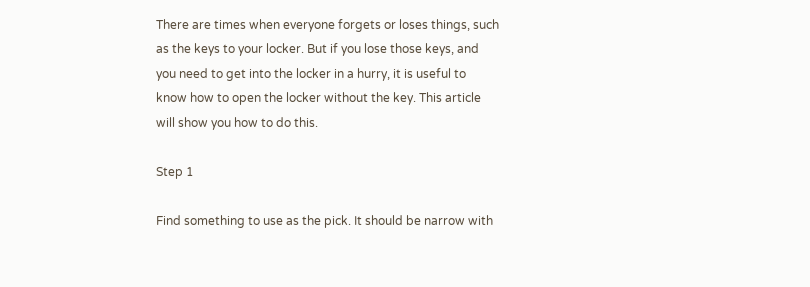There are times when everyone forgets or loses things, such as the keys to your locker. But if you lose those keys, and you need to get into the locker in a hurry, it is useful to know how to open the locker without the key. This article will show you how to do this.

Step 1

Find something to use as the pick. It should be narrow with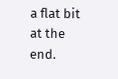a flat bit at the end.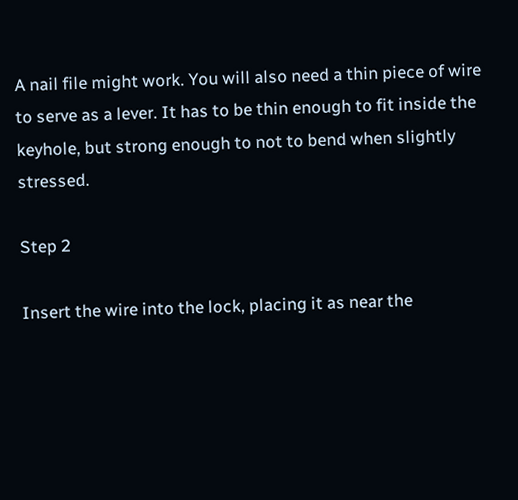A nail file might work. You will also need a thin piece of wire to serve as a lever. It has to be thin enough to fit inside the keyhole, but strong enough to not to bend when slightly stressed.

Step 2

Insert the wire into the lock, placing it as near the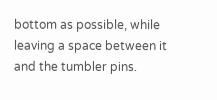bottom as possible, while leaving a space between it and the tumbler pins.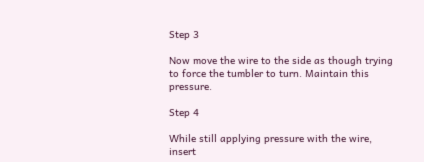Step 3

Now move the wire to the side as though trying to force the tumbler to turn. Maintain this pressure.

Step 4

While still applying pressure with the wire, insert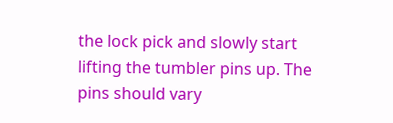the lock pick and slowly start lifting the tumbler pins up. The pins should vary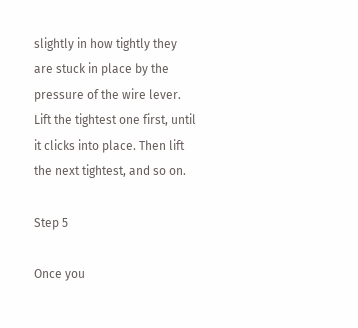slightly in how tightly they are stuck in place by the pressure of the wire lever. Lift the tightest one first, until it clicks into place. Then lift the next tightest, and so on.

Step 5

Once you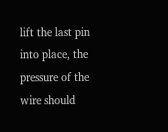lift the last pin into place, the pressure of the wire should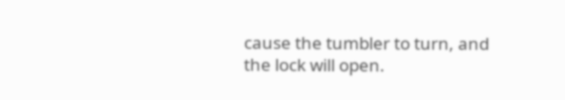cause the tumbler to turn, and the lock will open.